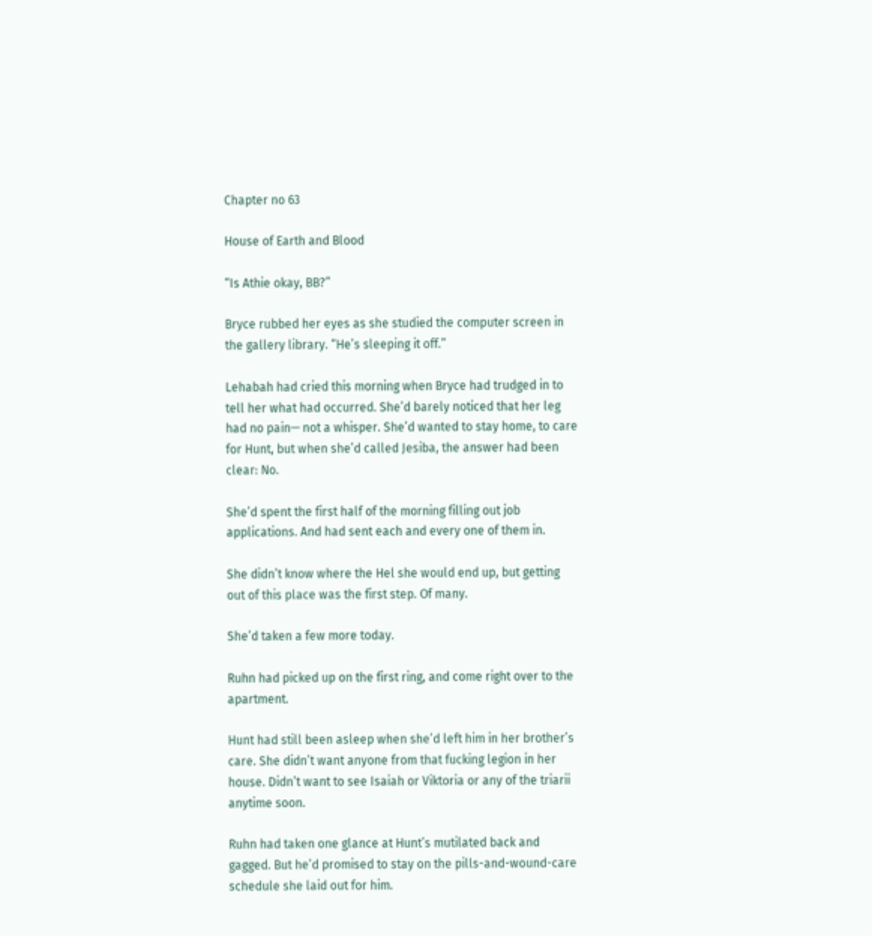Chapter no 63

House of Earth and Blood

“Is Athie okay, BB?”

Bryce rubbed her eyes as she studied the computer screen in the gallery library. “He’s sleeping it off.”

Lehabah had cried this morning when Bryce had trudged in to tell her what had occurred. She’d barely noticed that her leg had no pain— not a whisper. She’d wanted to stay home, to care for Hunt, but when she’d called Jesiba, the answer had been clear: No.

She’d spent the first half of the morning filling out job applications. And had sent each and every one of them in.

She didn’t know where the Hel she would end up, but getting out of this place was the first step. Of many.

She’d taken a few more today.

Ruhn had picked up on the first ring, and come right over to the apartment.

Hunt had still been asleep when she’d left him in her brother’s care. She didn’t want anyone from that fucking legion in her house. Didn’t want to see Isaiah or Viktoria or any of the triarii anytime soon.

Ruhn had taken one glance at Hunt’s mutilated back and gagged. But he’d promised to stay on the pills-and-wound-care schedule she laid out for him.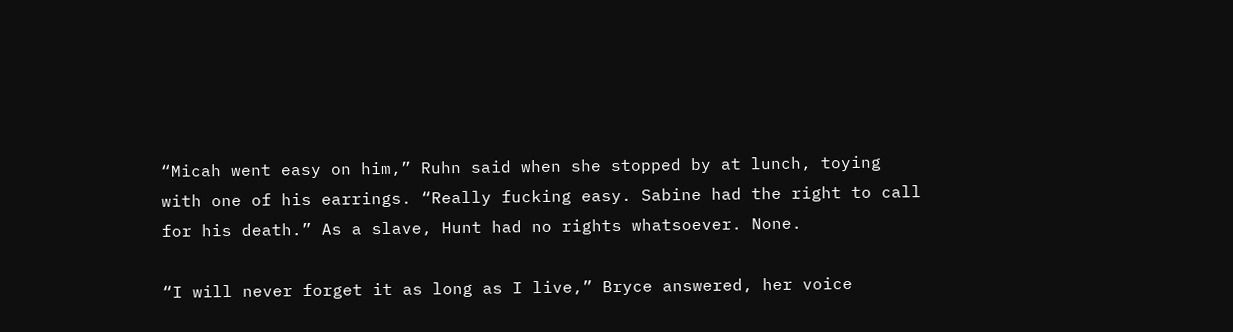“Micah went easy on him,” Ruhn said when she stopped by at lunch, toying with one of his earrings. “Really fucking easy. Sabine had the right to call for his death.” As a slave, Hunt had no rights whatsoever. None.

“I will never forget it as long as I live,” Bryce answered, her voice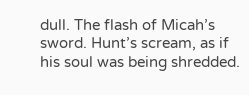dull. The flash of Micah’s sword. Hunt’s scream, as if his soul was being shredded.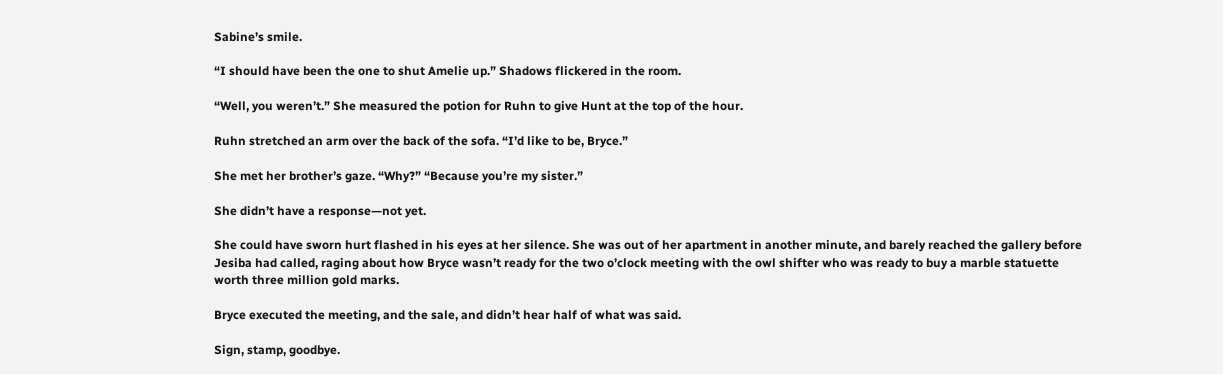Sabine’s smile.

“I should have been the one to shut Amelie up.” Shadows flickered in the room.

“Well, you weren’t.” She measured the potion for Ruhn to give Hunt at the top of the hour.

Ruhn stretched an arm over the back of the sofa. “I’d like to be, Bryce.”

She met her brother’s gaze. “Why?” “Because you’re my sister.”

She didn’t have a response—not yet.

She could have sworn hurt flashed in his eyes at her silence. She was out of her apartment in another minute, and barely reached the gallery before Jesiba had called, raging about how Bryce wasn’t ready for the two o’clock meeting with the owl shifter who was ready to buy a marble statuette worth three million gold marks.

Bryce executed the meeting, and the sale, and didn’t hear half of what was said.

Sign, stamp, goodbye.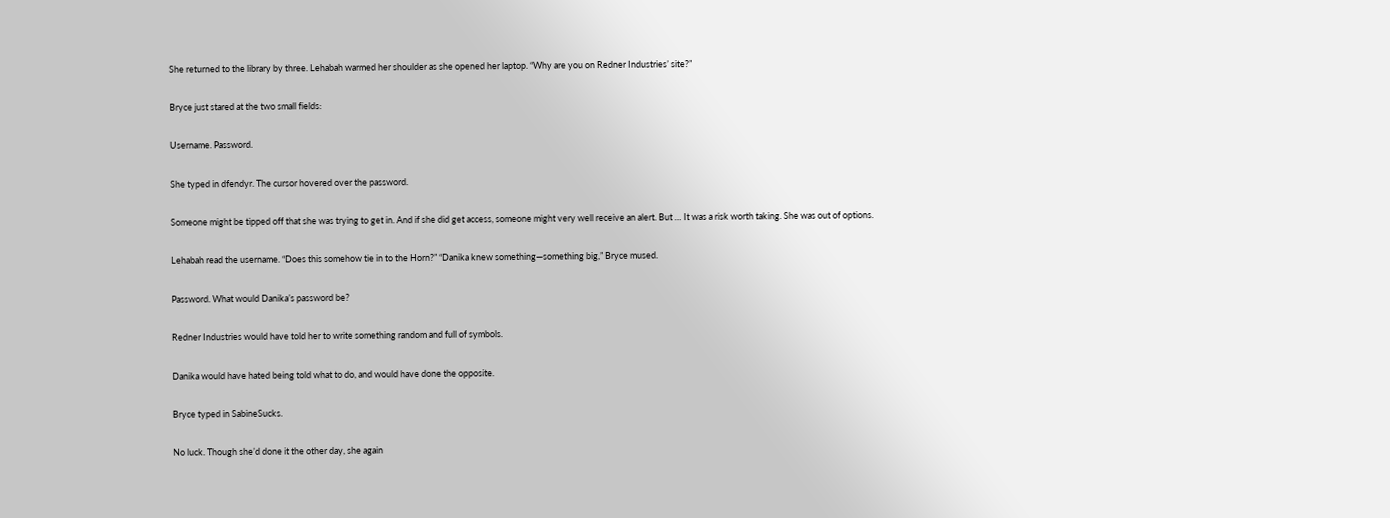She returned to the library by three. Lehabah warmed her shoulder as she opened her laptop. “Why are you on Redner Industries’ site?”

Bryce just stared at the two small fields:

Username. Password.

She typed in dfendyr. The cursor hovered over the password.

Someone might be tipped off that she was trying to get in. And if she did get access, someone might very well receive an alert. But … It was a risk worth taking. She was out of options.

Lehabah read the username. “Does this somehow tie in to the Horn?” “Danika knew something—something big,” Bryce mused.

Password. What would Danika’s password be?

Redner Industries would have told her to write something random and full of symbols.

Danika would have hated being told what to do, and would have done the opposite.

Bryce typed in SabineSucks.

No luck. Though she’d done it the other day, she again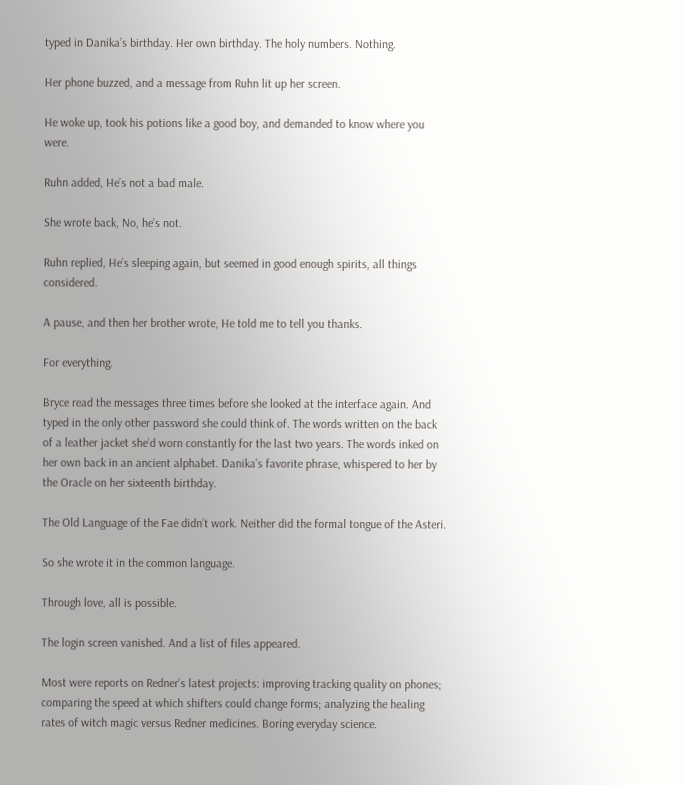typed in Danika’s birthday. Her own birthday. The holy numbers. Nothing.

Her phone buzzed, and a message from Ruhn lit up her screen.

He woke up, took his potions like a good boy, and demanded to know where you were.

Ruhn added, He’s not a bad male.

She wrote back, No, he’s not.

Ruhn replied, He’s sleeping again, but seemed in good enough spirits, all things considered.

A pause, and then her brother wrote, He told me to tell you thanks.

For everything.

Bryce read the messages three times before she looked at the interface again. And typed in the only other password she could think of. The words written on the back of a leather jacket she’d worn constantly for the last two years. The words inked on her own back in an ancient alphabet. Danika’s favorite phrase, whispered to her by the Oracle on her sixteenth birthday.

The Old Language of the Fae didn’t work. Neither did the formal tongue of the Asteri.

So she wrote it in the common language.

Through love, all is possible.

The login screen vanished. And a list of files appeared.

Most were reports on Redner’s latest projects: improving tracking quality on phones; comparing the speed at which shifters could change forms; analyzing the healing rates of witch magic versus Redner medicines. Boring everyday science.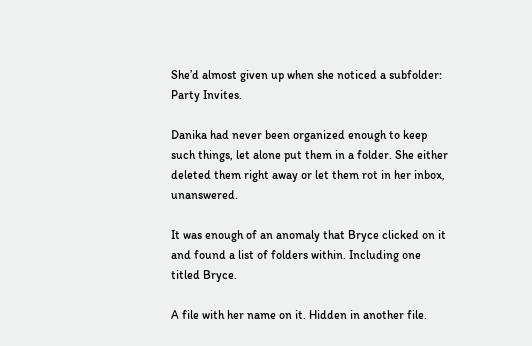She’d almost given up when she noticed a subfolder: Party Invites.

Danika had never been organized enough to keep such things, let alone put them in a folder. She either deleted them right away or let them rot in her inbox, unanswered.

It was enough of an anomaly that Bryce clicked on it and found a list of folders within. Including one titled Bryce.

A file with her name on it. Hidden in another file.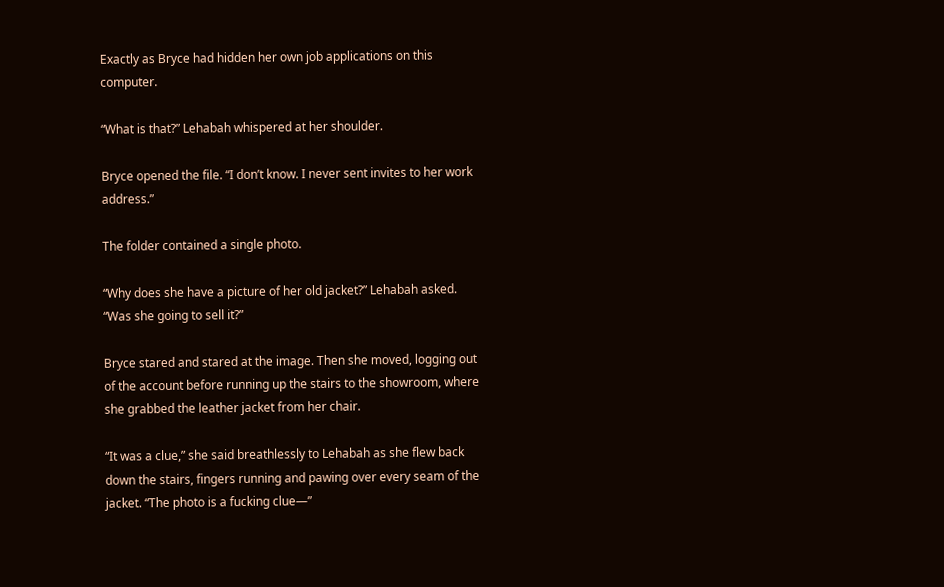Exactly as Bryce had hidden her own job applications on this computer.

“What is that?” Lehabah whispered at her shoulder.

Bryce opened the file. “I don’t know. I never sent invites to her work address.”

The folder contained a single photo.

“Why does she have a picture of her old jacket?” Lehabah asked. “Was she going to sell it?”

Bryce stared and stared at the image. Then she moved, logging out of the account before running up the stairs to the showroom, where she grabbed the leather jacket from her chair.

“It was a clue,” she said breathlessly to Lehabah as she flew back down the stairs, fingers running and pawing over every seam of the jacket. “The photo is a fucking clue—”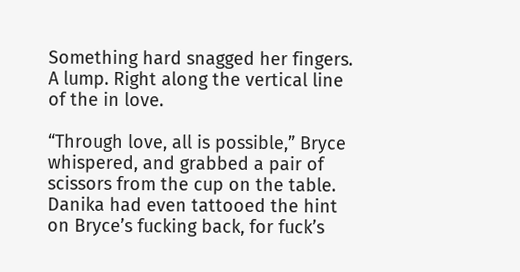Something hard snagged her fingers. A lump. Right along the vertical line of the in love.

“Through love, all is possible,” Bryce whispered, and grabbed a pair of scissors from the cup on the table. Danika had even tattooed the hint on Bryce’s fucking back, for fuck’s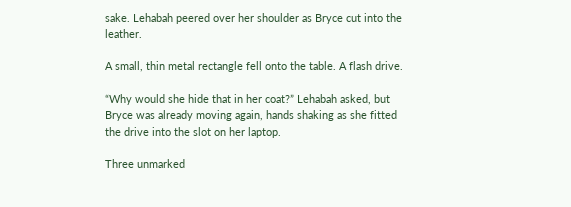sake. Lehabah peered over her shoulder as Bryce cut into the leather.

A small, thin metal rectangle fell onto the table. A flash drive.

“Why would she hide that in her coat?” Lehabah asked, but Bryce was already moving again, hands shaking as she fitted the drive into the slot on her laptop.

Three unmarked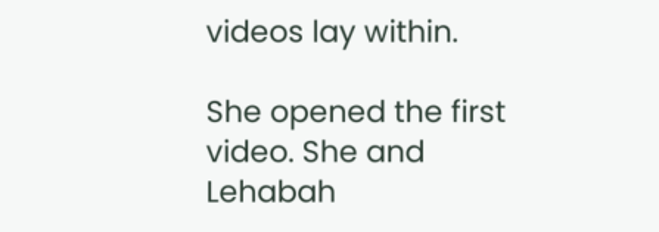videos lay within.

She opened the first video. She and Lehabah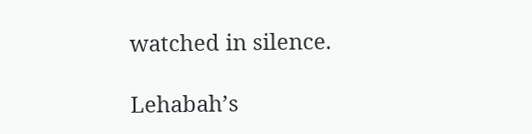watched in silence.

Lehabah’s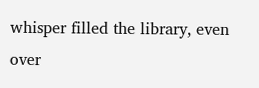whisper filled the library, even over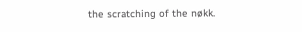the scratching of the nøkk.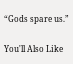“Gods spare us.”

You'll Also Like